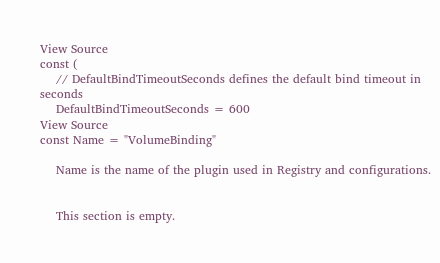View Source
const (
    // DefaultBindTimeoutSeconds defines the default bind timeout in seconds
    DefaultBindTimeoutSeconds = 600
View Source
const Name = "VolumeBinding"

    Name is the name of the plugin used in Registry and configurations.


    This section is empty.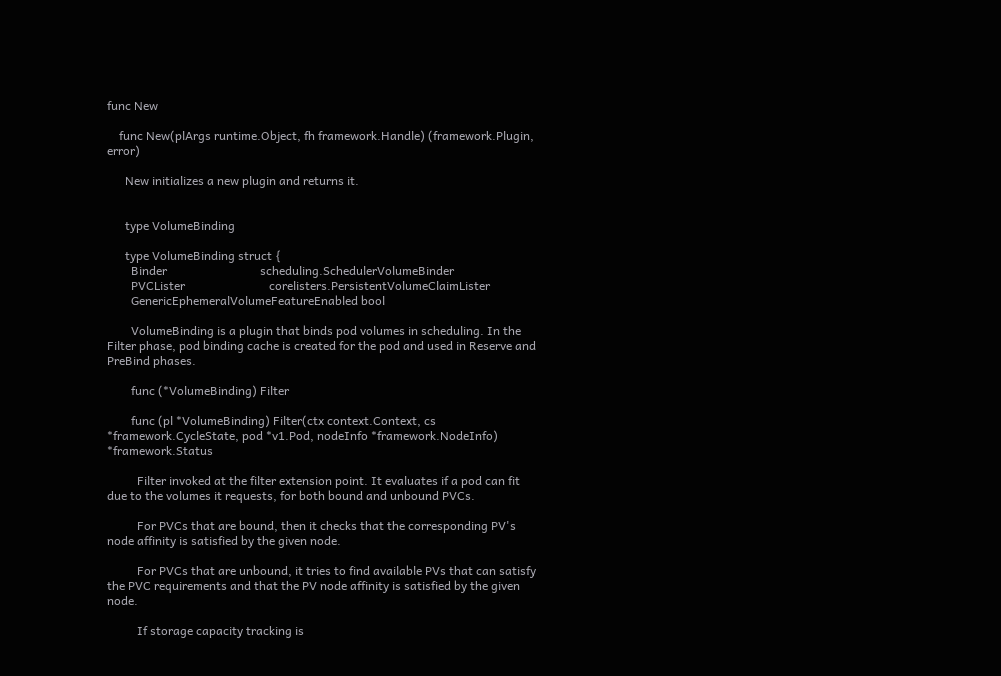func New

    func New(plArgs runtime.Object, fh framework.Handle) (framework.Plugin, error)

      New initializes a new plugin and returns it.


      type VolumeBinding

      type VolumeBinding struct {
        Binder                               scheduling.SchedulerVolumeBinder
        PVCLister                            corelisters.PersistentVolumeClaimLister
        GenericEphemeralVolumeFeatureEnabled bool

        VolumeBinding is a plugin that binds pod volumes in scheduling. In the Filter phase, pod binding cache is created for the pod and used in Reserve and PreBind phases.

        func (*VolumeBinding) Filter

        func (pl *VolumeBinding) Filter(ctx context.Context, cs *framework.CycleState, pod *v1.Pod, nodeInfo *framework.NodeInfo) *framework.Status

          Filter invoked at the filter extension point. It evaluates if a pod can fit due to the volumes it requests, for both bound and unbound PVCs.

          For PVCs that are bound, then it checks that the corresponding PV's node affinity is satisfied by the given node.

          For PVCs that are unbound, it tries to find available PVs that can satisfy the PVC requirements and that the PV node affinity is satisfied by the given node.

          If storage capacity tracking is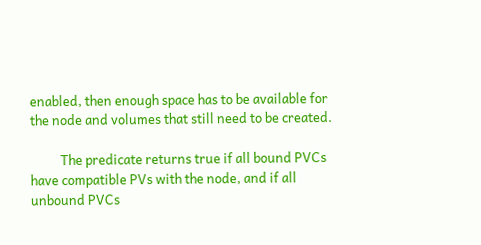enabled, then enough space has to be available for the node and volumes that still need to be created.

          The predicate returns true if all bound PVCs have compatible PVs with the node, and if all unbound PVCs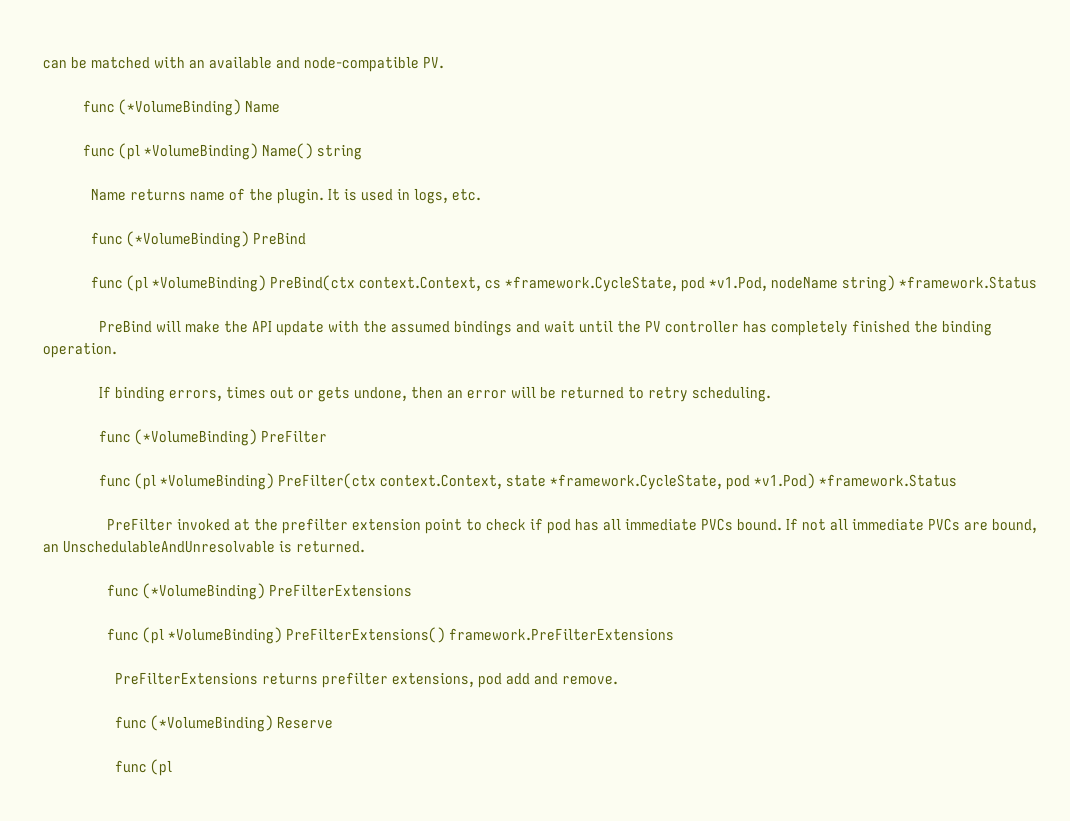can be matched with an available and node-compatible PV.

          func (*VolumeBinding) Name

          func (pl *VolumeBinding) Name() string

            Name returns name of the plugin. It is used in logs, etc.

            func (*VolumeBinding) PreBind

            func (pl *VolumeBinding) PreBind(ctx context.Context, cs *framework.CycleState, pod *v1.Pod, nodeName string) *framework.Status

              PreBind will make the API update with the assumed bindings and wait until the PV controller has completely finished the binding operation.

              If binding errors, times out or gets undone, then an error will be returned to retry scheduling.

              func (*VolumeBinding) PreFilter

              func (pl *VolumeBinding) PreFilter(ctx context.Context, state *framework.CycleState, pod *v1.Pod) *framework.Status

                PreFilter invoked at the prefilter extension point to check if pod has all immediate PVCs bound. If not all immediate PVCs are bound, an UnschedulableAndUnresolvable is returned.

                func (*VolumeBinding) PreFilterExtensions

                func (pl *VolumeBinding) PreFilterExtensions() framework.PreFilterExtensions

                  PreFilterExtensions returns prefilter extensions, pod add and remove.

                  func (*VolumeBinding) Reserve

                  func (pl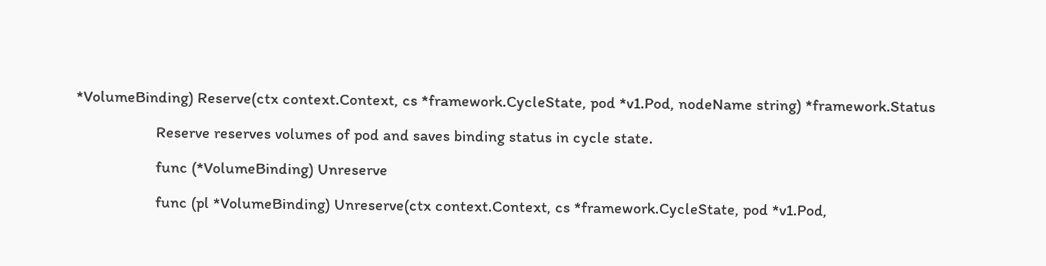*VolumeBinding) Reserve(ctx context.Context, cs *framework.CycleState, pod *v1.Pod, nodeName string) *framework.Status

                    Reserve reserves volumes of pod and saves binding status in cycle state.

                    func (*VolumeBinding) Unreserve

                    func (pl *VolumeBinding) Unreserve(ctx context.Context, cs *framework.CycleState, pod *v1.Pod,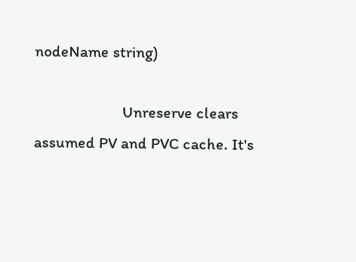nodeName string)

                      Unreserve clears assumed PV and PVC cache. It's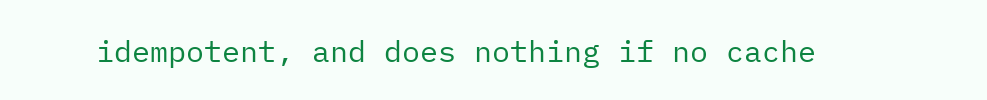idempotent, and does nothing if no cache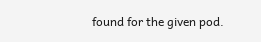found for the given pod.